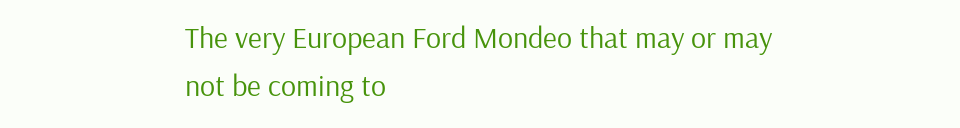The very European Ford Mondeo that may or may not be coming to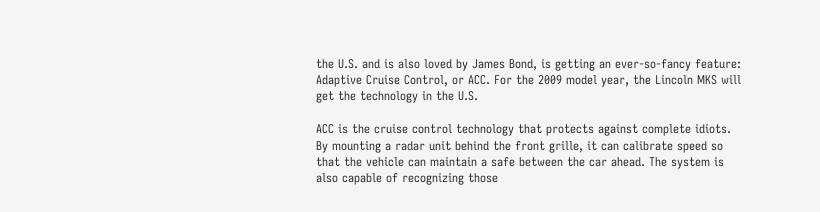the U.S. and is also loved by James Bond, is getting an ever-so-fancy feature: Adaptive Cruise Control, or ACC. For the 2009 model year, the Lincoln MKS will get the technology in the U.S.

ACC is the cruise control technology that protects against complete idiots. By mounting a radar unit behind the front grille, it can calibrate speed so that the vehicle can maintain a safe between the car ahead. The system is also capable of recognizing those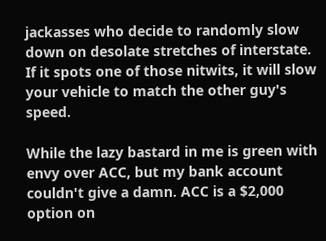jackasses who decide to randomly slow down on desolate stretches of interstate. If it spots one of those nitwits, it will slow your vehicle to match the other guy's speed.

While the lazy bastard in me is green with envy over ACC, but my bank account couldn't give a damn. ACC is a $2,000 option on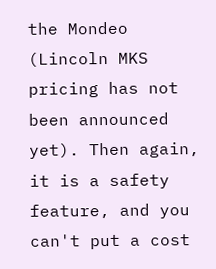the Mondeo (Lincoln MKS pricing has not been announced yet). Then again, it is a safety feature, and you can't put a cost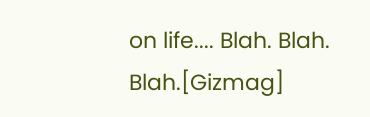on life.... Blah. Blah. Blah.[Gizmag]